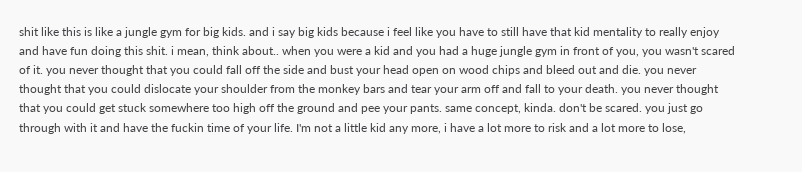shit like this is like a jungle gym for big kids. and i say big kids because i feel like you have to still have that kid mentality to really enjoy and have fun doing this shit. i mean, think about.. when you were a kid and you had a huge jungle gym in front of you, you wasn't scared of it. you never thought that you could fall off the side and bust your head open on wood chips and bleed out and die. you never thought that you could dislocate your shoulder from the monkey bars and tear your arm off and fall to your death. you never thought that you could get stuck somewhere too high off the ground and pee your pants. same concept, kinda. don't be scared. you just go through with it and have the fuckin time of your life. I'm not a little kid any more, i have a lot more to risk and a lot more to lose,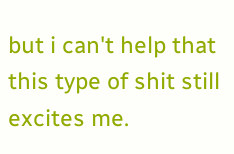but i can't help that this type of shit still excites me.